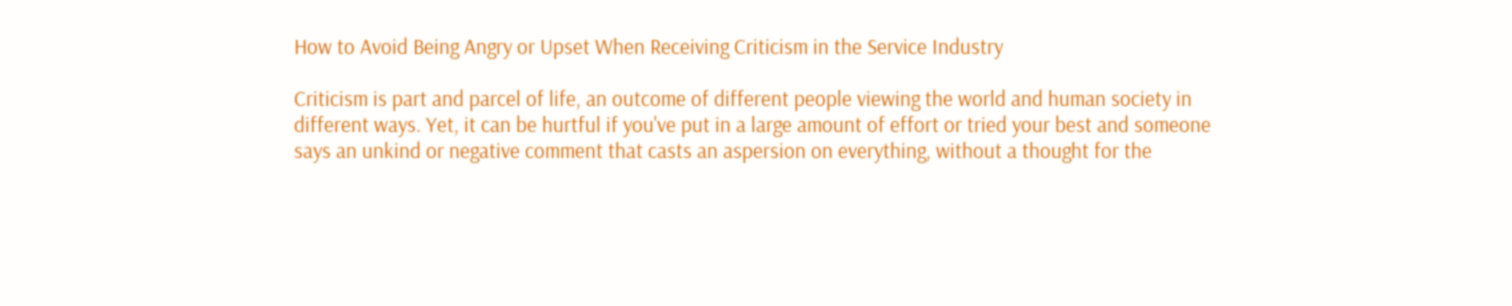How to Avoid Being Angry or Upset When Receiving Criticism in the Service Industry

Criticism is part and parcel of life, an outcome of different people viewing the world and human society in different ways. Yet, it can be hurtful if you've put in a large amount of effort or tried your best and someone says an unkind or negative comment that casts an aspersion on everything, without a thought for the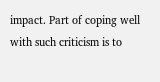impact. Part of coping well with such criticism is to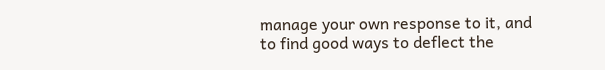manage your own response to it, and to find good ways to deflect the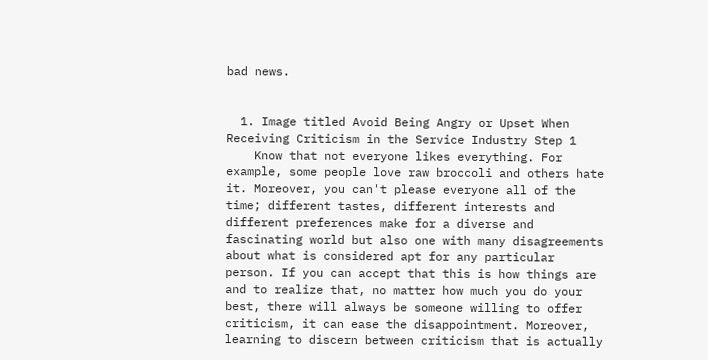bad news.


  1. Image titled Avoid Being Angry or Upset When Receiving Criticism in the Service Industry Step 1
    Know that not everyone likes everything. For example, some people love raw broccoli and others hate it. Moreover, you can't please everyone all of the time; different tastes, different interests and different preferences make for a diverse and fascinating world but also one with many disagreements about what is considered apt for any particular person. If you can accept that this is how things are and to realize that, no matter how much you do your best, there will always be someone willing to offer criticism, it can ease the disappointment. Moreover, learning to discern between criticism that is actually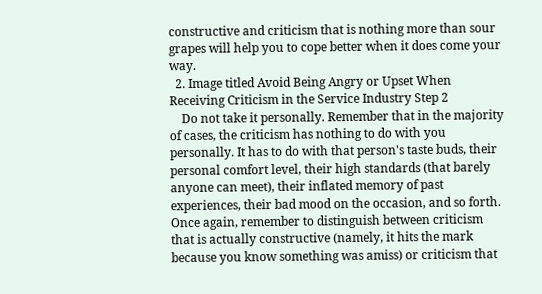constructive and criticism that is nothing more than sour grapes will help you to cope better when it does come your way.
  2. Image titled Avoid Being Angry or Upset When Receiving Criticism in the Service Industry Step 2
    Do not take it personally. Remember that in the majority of cases, the criticism has nothing to do with you personally. It has to do with that person's taste buds, their personal comfort level, their high standards (that barely anyone can meet), their inflated memory of past experiences, their bad mood on the occasion, and so forth. Once again, remember to distinguish between criticism that is actually constructive (namely, it hits the mark because you know something was amiss) or criticism that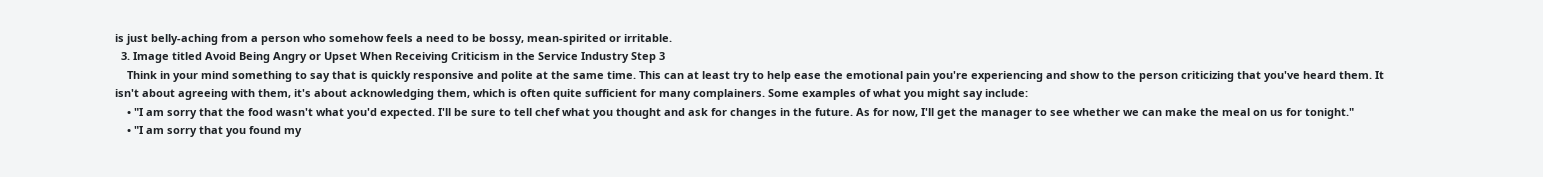is just belly-aching from a person who somehow feels a need to be bossy, mean-spirited or irritable.
  3. Image titled Avoid Being Angry or Upset When Receiving Criticism in the Service Industry Step 3
    Think in your mind something to say that is quickly responsive and polite at the same time. This can at least try to help ease the emotional pain you're experiencing and show to the person criticizing that you've heard them. It isn't about agreeing with them, it's about acknowledging them, which is often quite sufficient for many complainers. Some examples of what you might say include:
    • "I am sorry that the food wasn't what you'd expected. I'll be sure to tell chef what you thought and ask for changes in the future. As for now, I'll get the manager to see whether we can make the meal on us for tonight."
    • "I am sorry that you found my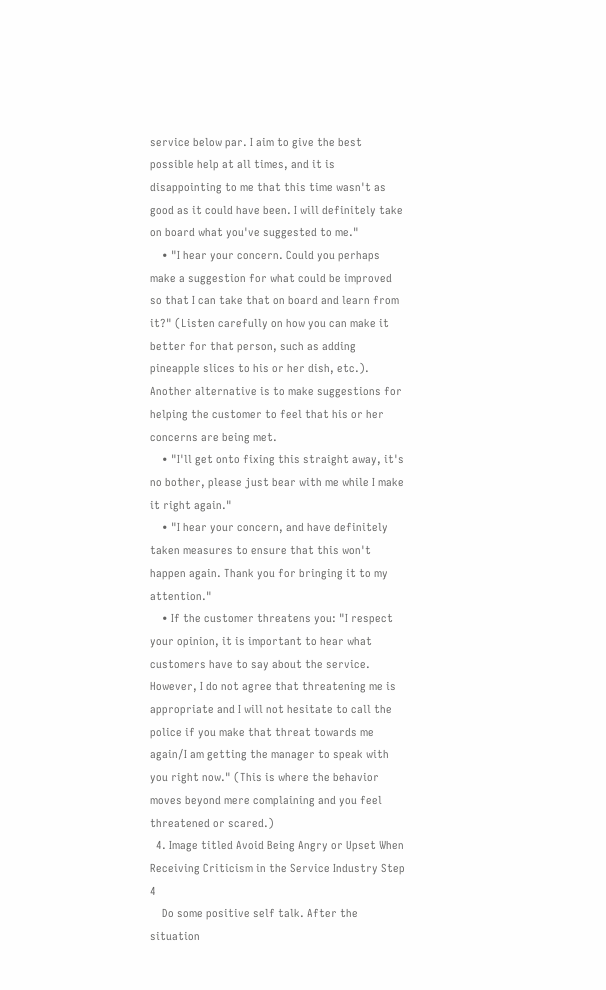service below par. I aim to give the best possible help at all times, and it is disappointing to me that this time wasn't as good as it could have been. I will definitely take on board what you've suggested to me."
    • "I hear your concern. Could you perhaps make a suggestion for what could be improved so that I can take that on board and learn from it?" (Listen carefully on how you can make it better for that person, such as adding pineapple slices to his or her dish, etc.). Another alternative is to make suggestions for helping the customer to feel that his or her concerns are being met.
    • "I'll get onto fixing this straight away, it's no bother, please just bear with me while I make it right again."
    • "I hear your concern, and have definitely taken measures to ensure that this won't happen again. Thank you for bringing it to my attention."
    • If the customer threatens you: "I respect your opinion, it is important to hear what customers have to say about the service. However, I do not agree that threatening me is appropriate and I will not hesitate to call the police if you make that threat towards me again/I am getting the manager to speak with you right now." (This is where the behavior moves beyond mere complaining and you feel threatened or scared.)
  4. Image titled Avoid Being Angry or Upset When Receiving Criticism in the Service Industry Step 4
    Do some positive self talk. After the situation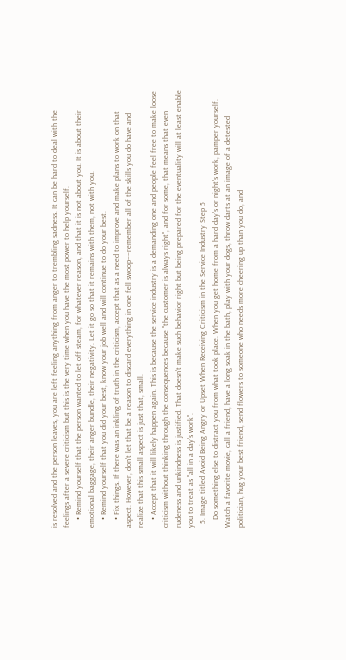is resolved and the person leaves, you are left feeling anything from anger to trembling sadness. It can be hard to deal with the feelings after a severe criticism but this is the very time when you have the most power to help yourself.
    • Remind yourself that the person wanted to let off steam, for whatever reason, and that it is not about you. It is about their emotional baggage, their anger bundle, their negativity. Let it go so that it remains with them, not with you.
    • Remind yourself that you did your best, know your job well and will continue to do your best.
    • Fix things. If there was an inkling of truth in the criticism, accept that as a need to improve and make plans to work on that aspect. However, don't let that be a reason to discard everything in one fell swoop––remember all of the skills you do have and realize that this small aspect is just that, small.
    • Accept that it will likely happen again. This is because the service industry is a demanding one and people feel free to make loose criticism without thinking through the consequences because "the customer is always right", and for some, that means that even rudeness and unkindness is justified. That doesn't make such behavior right but being prepared for the eventuality will at least enable you to treat as "all in a day's work".
  5. Image titled Avoid Being Angry or Upset When Receiving Criticism in the Service Industry Step 5
    Do something else to distract you from what took place. When you get home from a hard day's or night's work, pamper yourself. Watch a favorite movie, call a friend, have a long soak in the bath, play with your dogs, throw darts at an image of a detested politician, hug your best friend, send flowers to someone who needs more cheering up than you do, and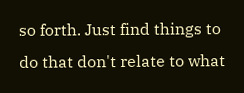so forth. Just find things to do that don't relate to what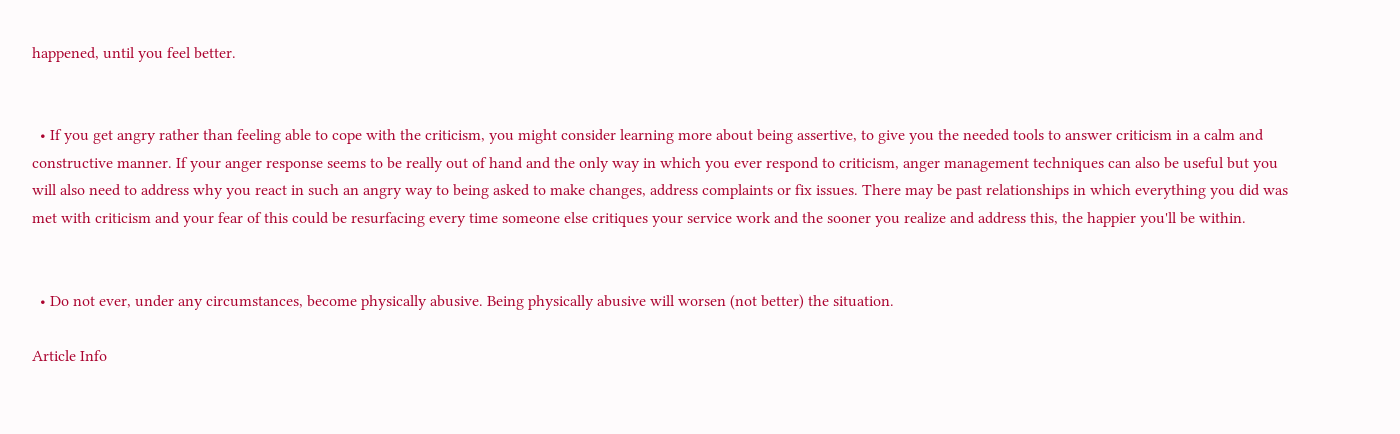happened, until you feel better.


  • If you get angry rather than feeling able to cope with the criticism, you might consider learning more about being assertive, to give you the needed tools to answer criticism in a calm and constructive manner. If your anger response seems to be really out of hand and the only way in which you ever respond to criticism, anger management techniques can also be useful but you will also need to address why you react in such an angry way to being asked to make changes, address complaints or fix issues. There may be past relationships in which everything you did was met with criticism and your fear of this could be resurfacing every time someone else critiques your service work and the sooner you realize and address this, the happier you'll be within.


  • Do not ever, under any circumstances, become physically abusive. Being physically abusive will worsen (not better) the situation.

Article Info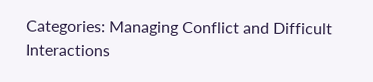Categories: Managing Conflict and Difficult Interactions